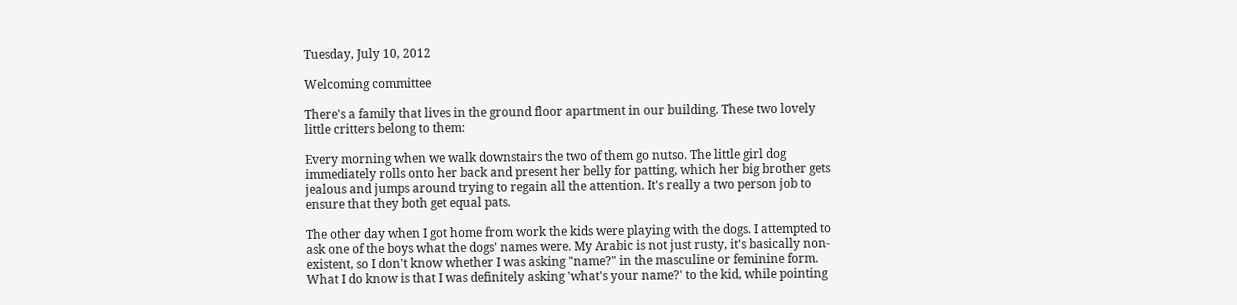Tuesday, July 10, 2012

Welcoming committee

There's a family that lives in the ground floor apartment in our building. These two lovely little critters belong to them:

Every morning when we walk downstairs the two of them go nutso. The little girl dog immediately rolls onto her back and present her belly for patting, which her big brother gets jealous and jumps around trying to regain all the attention. It's really a two person job to ensure that they both get equal pats.

The other day when I got home from work the kids were playing with the dogs. I attempted to ask one of the boys what the dogs' names were. My Arabic is not just rusty, it's basically non-existent, so I don't know whether I was asking "name?" in the masculine or feminine form. What I do know is that I was definitely asking 'what's your name?' to the kid, while pointing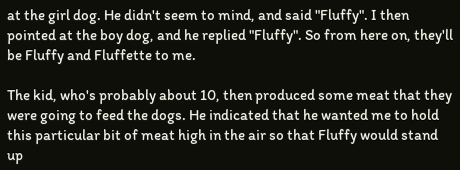at the girl dog. He didn't seem to mind, and said "Fluffy". I then pointed at the boy dog, and he replied "Fluffy". So from here on, they'll be Fluffy and Fluffette to me.

The kid, who's probably about 10, then produced some meat that they were going to feed the dogs. He indicated that he wanted me to hold this particular bit of meat high in the air so that Fluffy would stand up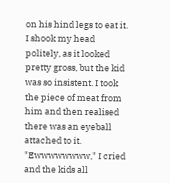on his hind legs to eat it. I shook my head politely, as it looked pretty gross, but the kid was so insistent. I took the piece of meat from him and then realised there was an eyeball attached to it. "Ewwwwwwww," I cried and the kids all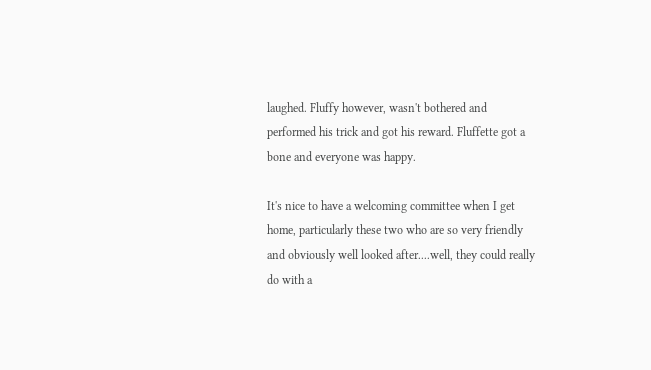laughed. Fluffy however, wasn't bothered and performed his trick and got his reward. Fluffette got a bone and everyone was happy.

It's nice to have a welcoming committee when I get home, particularly these two who are so very friendly and obviously well looked after....well, they could really do with a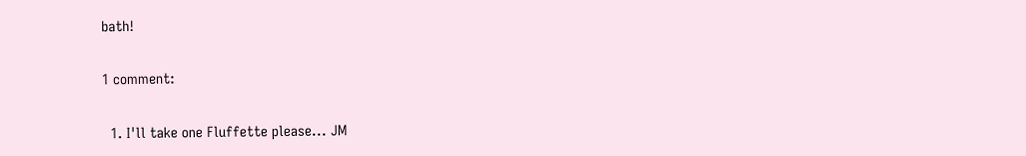bath!

1 comment:

  1. I'll take one Fluffette please... JM